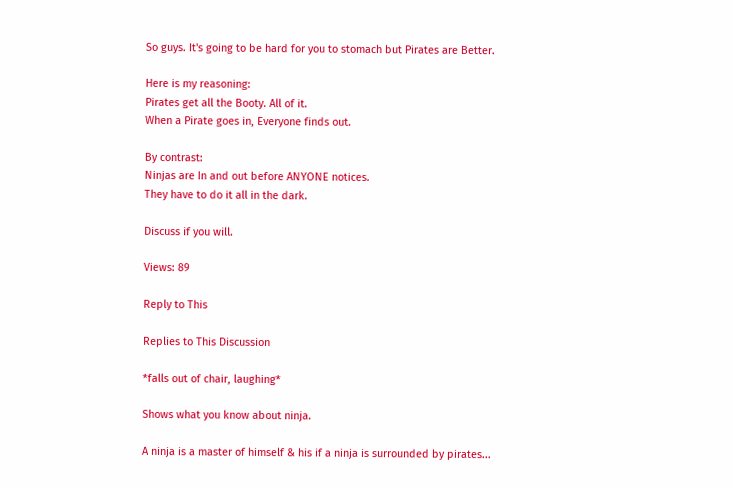So guys. It's going to be hard for you to stomach but Pirates are Better.

Here is my reasoning:
Pirates get all the Booty. All of it.
When a Pirate goes in, Everyone finds out.

By contrast:
Ninjas are In and out before ANYONE notices.
They have to do it all in the dark.

Discuss if you will.

Views: 89

Reply to This

Replies to This Discussion

*falls out of chair, laughing*

Shows what you know about ninja.

A ninja is a master of himself & his if a ninja is surrounded by pirates...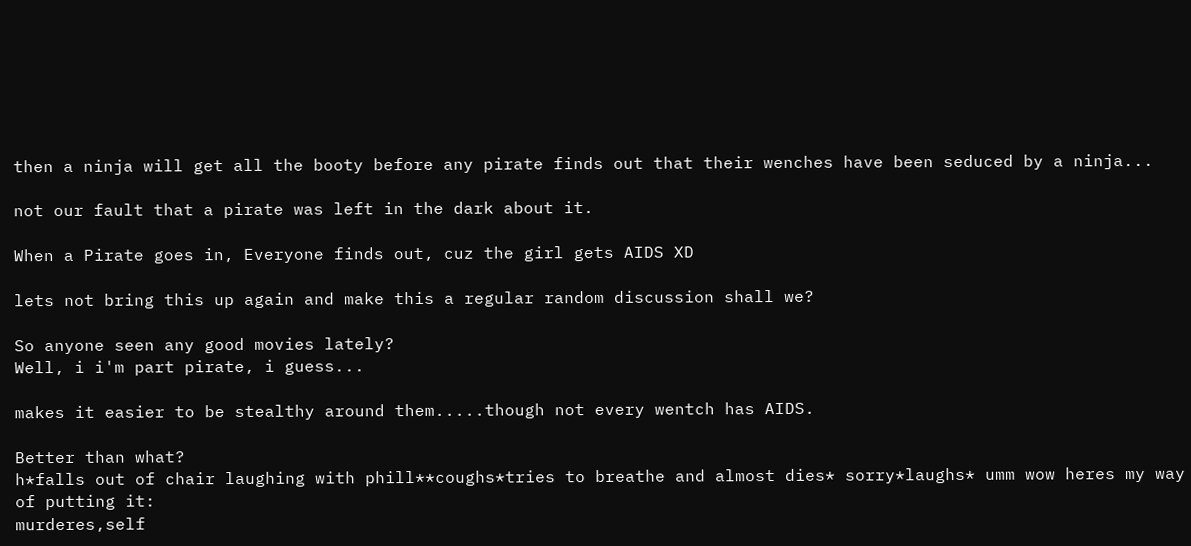then a ninja will get all the booty before any pirate finds out that their wenches have been seduced by a ninja...

not our fault that a pirate was left in the dark about it.

When a Pirate goes in, Everyone finds out, cuz the girl gets AIDS XD

lets not bring this up again and make this a regular random discussion shall we?

So anyone seen any good movies lately?
Well, i i'm part pirate, i guess...

makes it easier to be stealthy around them.....though not every wentch has AIDS.

Better than what?
h*falls out of chair laughing with phill**coughs*tries to breathe and almost dies* sorry*laughs* umm wow heres my way of putting it:
murderes,self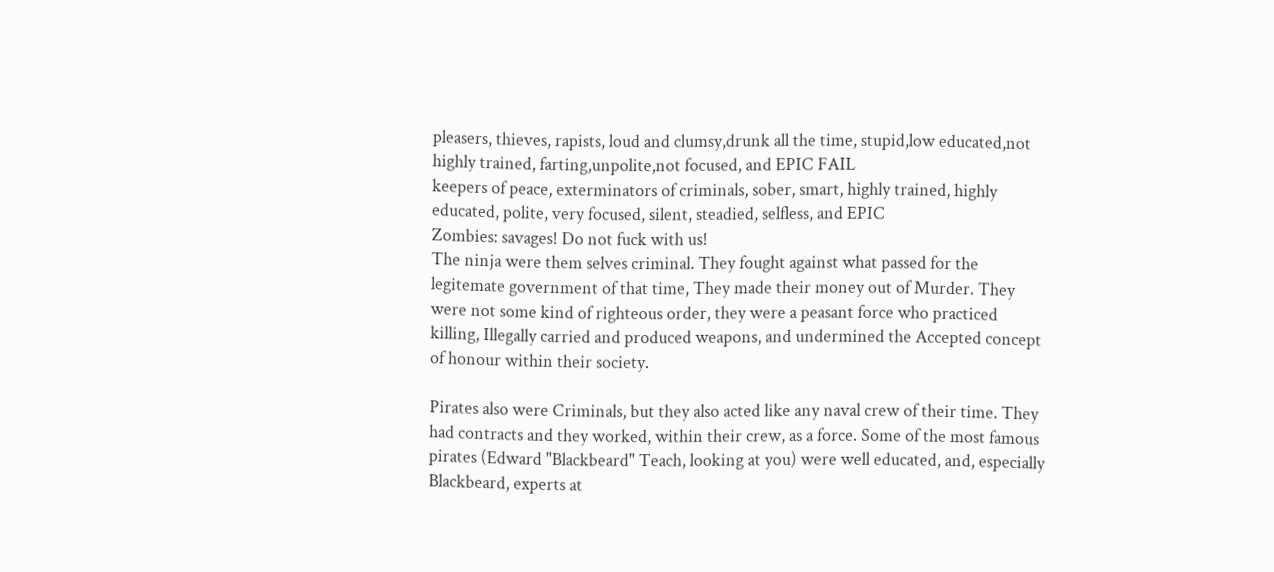pleasers, thieves, rapists, loud and clumsy,drunk all the time, stupid,low educated,not highly trained, farting,unpolite,not focused, and EPIC FAIL
keepers of peace, exterminators of criminals, sober, smart, highly trained, highly educated, polite, very focused, silent, steadied, selfless, and EPIC
Zombies: savages! Do not fuck with us!
The ninja were them selves criminal. They fought against what passed for the legitemate government of that time, They made their money out of Murder. They were not some kind of righteous order, they were a peasant force who practiced killing, Illegally carried and produced weapons, and undermined the Accepted concept of honour within their society.

Pirates also were Criminals, but they also acted like any naval crew of their time. They had contracts and they worked, within their crew, as a force. Some of the most famous pirates (Edward "Blackbeard" Teach, looking at you) were well educated, and, especially Blackbeard, experts at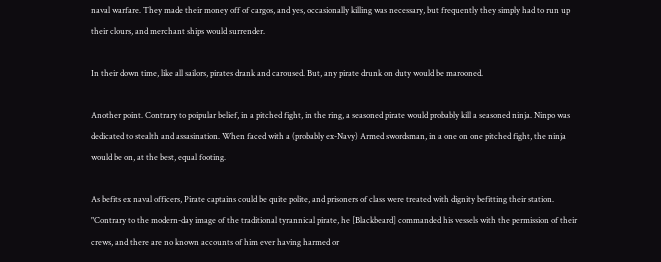naval warfare. They made their money off of cargos, and yes, occasionally killing was necessary, but frequently they simply had to run up their clours, and merchant ships would surrender.

In their down time, like all sailors, pirates drank and caroused. But, any pirate drunk on duty would be marooned.

Another point. Contrary to poipular belief, in a pitched fight, in the ring, a seasoned pirate would probably kill a seasoned ninja. Ninpo was dedicated to stealth and assasination. When faced with a (probably ex-Navy) Armed swordsman, in a one on one pitched fight, the ninja would be on, at the best, equal footing.

As befits ex naval officers, Pirate captains could be quite polite, and prisoners of class were treated with dignity befitting their station. "Contrary to the modern-day image of the traditional tyrannical pirate, he [Blackbeard] commanded his vessels with the permission of their crews, and there are no known accounts of him ever having harmed or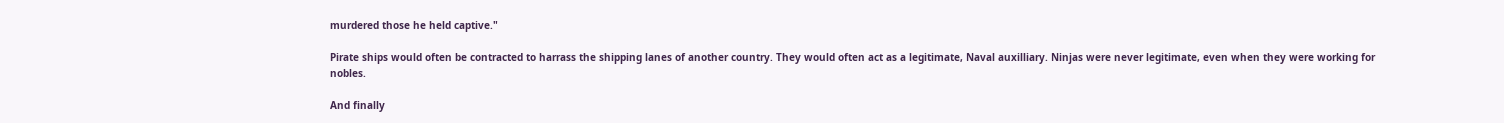murdered those he held captive."

Pirate ships would often be contracted to harrass the shipping lanes of another country. They would often act as a legitimate, Naval auxilliary. Ninjas were never legitimate, even when they were working for nobles.

And finally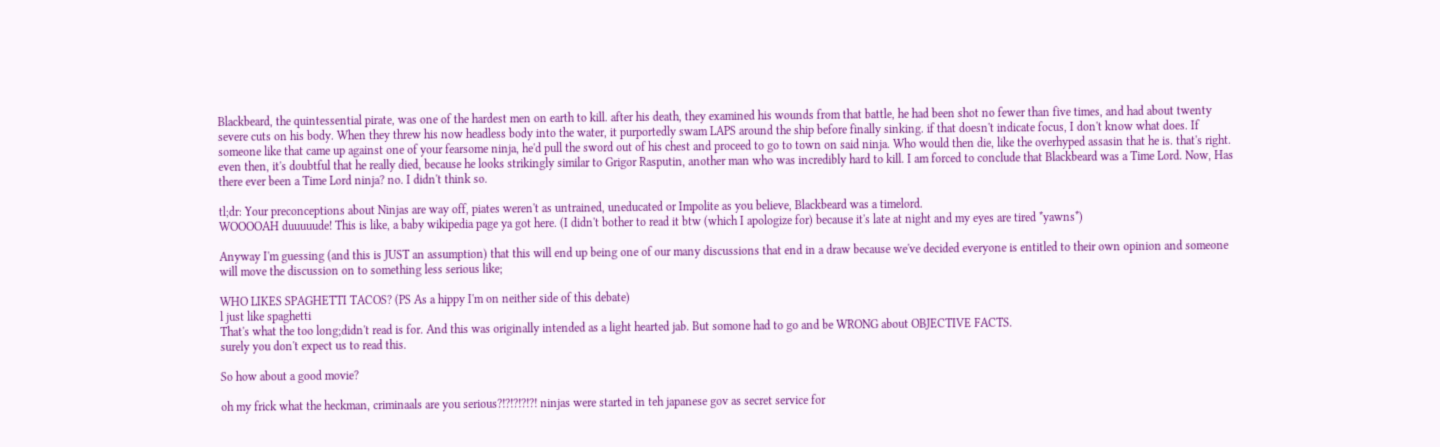Blackbeard, the quintessential pirate, was one of the hardest men on earth to kill. after his death, they examined his wounds from that battle, he had been shot no fewer than five times, and had about twenty severe cuts on his body. When they threw his now headless body into the water, it purportedly swam LAPS around the ship before finally sinking. if that doesn't indicate focus, I don't know what does. If someone like that came up against one of your fearsome ninja, he'd pull the sword out of his chest and proceed to go to town on said ninja. Who would then die, like the overhyped assasin that he is. that's right. even then, it's doubtful that he really died, because he looks strikingly similar to Grigor Rasputin, another man who was incredibly hard to kill. I am forced to conclude that Blackbeard was a Time Lord. Now, Has there ever been a Time Lord ninja? no. I didn't think so.

tl;dr: Your preconceptions about Ninjas are way off, piates weren't as untrained, uneducated or Impolite as you believe, Blackbeard was a timelord.
WOOOOAH duuuuude! This is like, a baby wikipedia page ya got here. (I didn't bother to read it btw (which I apologize for) because it's late at night and my eyes are tired *yawns*)

Anyway I'm guessing (and this is JUST an assumption) that this will end up being one of our many discussions that end in a draw because we've decided everyone is entitled to their own opinion and someone will move the discussion on to something less serious like;

WHO LIKES SPAGHETTI TACOS? (PS As a hippy I'm on neither side of this debate)
l just like spaghetti
That's what the too long;didn't read is for. And this was originally intended as a light hearted jab. But somone had to go and be WRONG about OBJECTIVE FACTS.
surely you don't expect us to read this.

So how about a good movie?

oh my frick what the heckman, criminaals are you serious?!?!?!?!?! ninjas were started in teh japanese gov as secret service for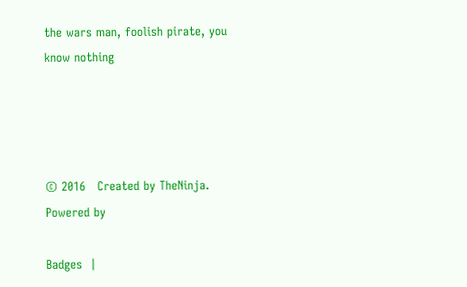the wars man, foolish pirate, you know nothing




© 2016   Created by TheNinja.   Powered by

Badges  |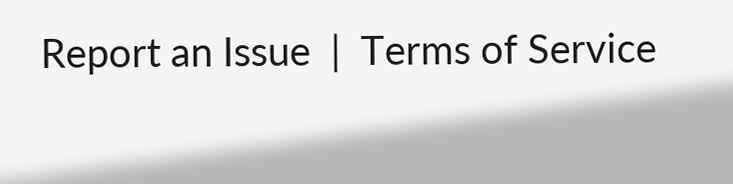Report an Issue  |  Terms of Service